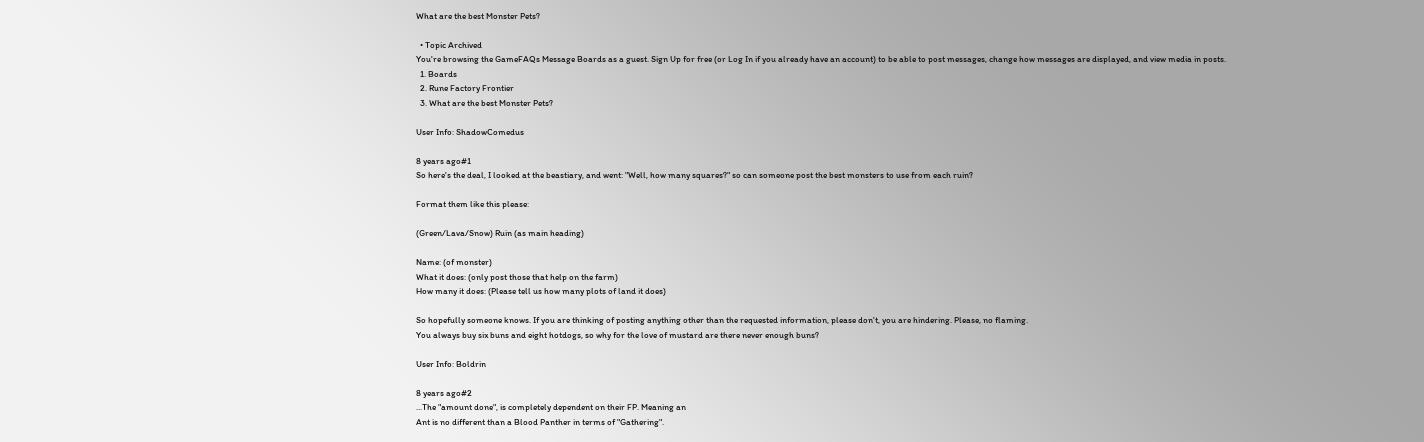What are the best Monster Pets?

  • Topic Archived
You're browsing the GameFAQs Message Boards as a guest. Sign Up for free (or Log In if you already have an account) to be able to post messages, change how messages are displayed, and view media in posts.
  1. Boards
  2. Rune Factory Frontier
  3. What are the best Monster Pets?

User Info: ShadowComedus

8 years ago#1
So here's the deal, I looked at the beastiary, and went: "Well, how many squares?" so can someone post the best monsters to use from each ruin?

Format them like this please:

(Green/Lava/Snow) Ruin (as main heading)

Name: (of monster)
What it does: (only post those that help on the farm)
How many it does: (Please tell us how many plots of land it does)

So hopefully someone knows. If you are thinking of posting anything other than the requested information, please don't, you are hindering. Please, no flaming.
You always buy six buns and eight hotdogs, so why for the love of mustard are there never enough buns?

User Info: Boldrin

8 years ago#2
...The "amount done", is completely dependent on their FP. Meaning an
Ant is no different than a Blood Panther in terms of "Gathering".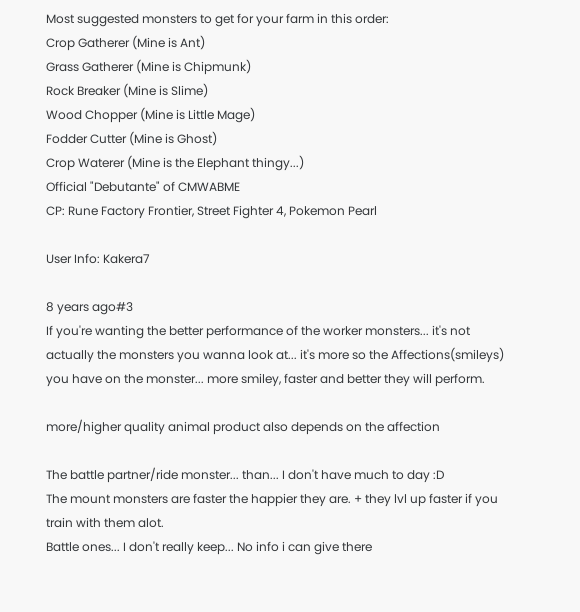Most suggested monsters to get for your farm in this order:
Crop Gatherer (Mine is Ant)
Grass Gatherer (Mine is Chipmunk)
Rock Breaker (Mine is Slime)
Wood Chopper (Mine is Little Mage)
Fodder Cutter (Mine is Ghost)
Crop Waterer (Mine is the Elephant thingy...)
Official "Debutante" of CMWABME
CP: Rune Factory Frontier, Street Fighter 4, Pokemon Pearl

User Info: Kakera7

8 years ago#3
If you're wanting the better performance of the worker monsters... it's not actually the monsters you wanna look at... it's more so the Affections(smileys) you have on the monster... more smiley, faster and better they will perform.

more/higher quality animal product also depends on the affection

The battle partner/ride monster... than... I don't have much to day :D
The mount monsters are faster the happier they are. + they lvl up faster if you train with them alot.
Battle ones... I don't really keep... No info i can give there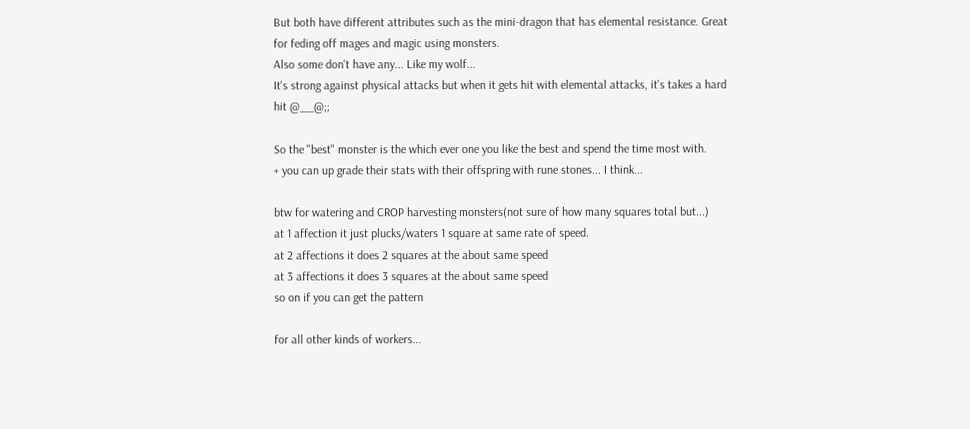But both have different attributes such as the mini-dragon that has elemental resistance. Great for feding off mages and magic using monsters.
Also some don't have any... Like my wolf...
It's strong against physical attacks but when it gets hit with elemental attacks, it's takes a hard hit @__@;;

So the "best" monster is the which ever one you like the best and spend the time most with.
+ you can up grade their stats with their offspring with rune stones... I think...

btw for watering and CROP harvesting monsters(not sure of how many squares total but...)
at 1 affection it just plucks/waters 1 square at same rate of speed.
at 2 affections it does 2 squares at the about same speed
at 3 affections it does 3 squares at the about same speed
so on if you can get the pattern

for all other kinds of workers...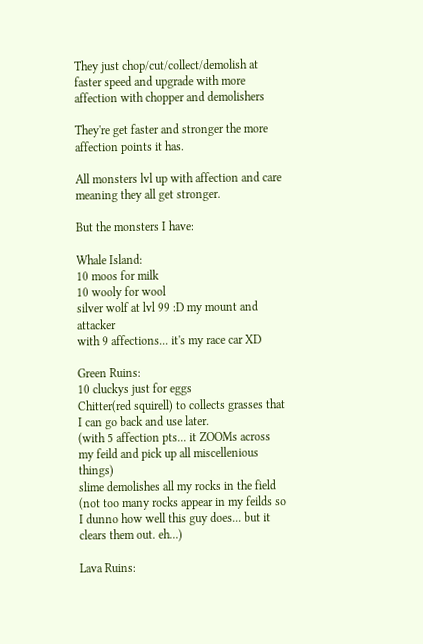They just chop/cut/collect/demolish at faster speed and upgrade with more affection with chopper and demolishers

They're get faster and stronger the more affection points it has.

All monsters lvl up with affection and care meaning they all get stronger.

But the monsters I have:

Whale Island:
10 moos for milk
10 wooly for wool
silver wolf at lvl 99 :D my mount and attacker
with 9 affections... it's my race car XD

Green Ruins:
10 cluckys just for eggs
Chitter(red squirell) to collects grasses that I can go back and use later.
(with 5 affection pts... it ZOOMs across my feild and pick up all miscellenious things)
slime demolishes all my rocks in the field
(not too many rocks appear in my feilds so I dunno how well this guy does... but it clears them out. eh...)

Lava Ruins: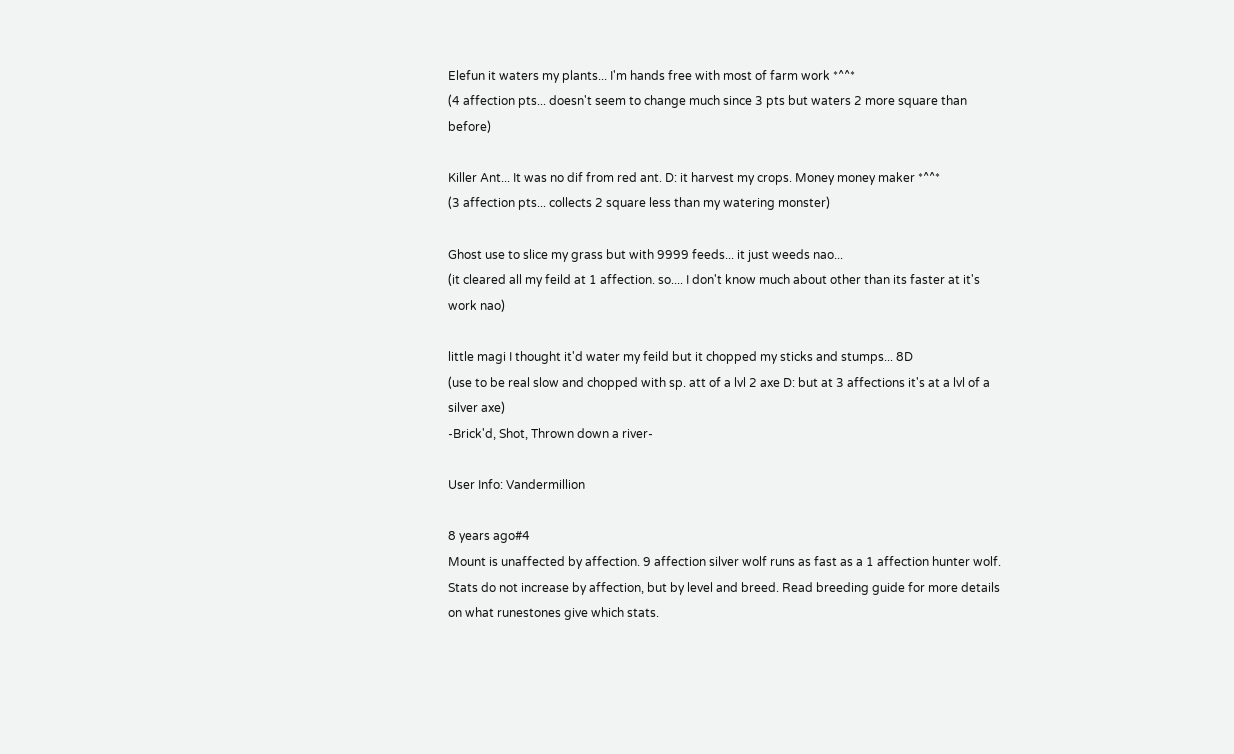Elefun it waters my plants... I'm hands free with most of farm work *^^*
(4 affection pts... doesn't seem to change much since 3 pts but waters 2 more square than before)

Killer Ant... It was no dif from red ant. D: it harvest my crops. Money money maker *^^*
(3 affection pts... collects 2 square less than my watering monster)

Ghost use to slice my grass but with 9999 feeds... it just weeds nao...
(it cleared all my feild at 1 affection. so.... I don't know much about other than its faster at it's work nao)

little magi I thought it'd water my feild but it chopped my sticks and stumps... 8D
(use to be real slow and chopped with sp. att of a lvl 2 axe D: but at 3 affections it's at a lvl of a silver axe)
-Brick'd, Shot, Thrown down a river-

User Info: Vandermillion

8 years ago#4
Mount is unaffected by affection. 9 affection silver wolf runs as fast as a 1 affection hunter wolf.
Stats do not increase by affection, but by level and breed. Read breeding guide for more details on what runestones give which stats.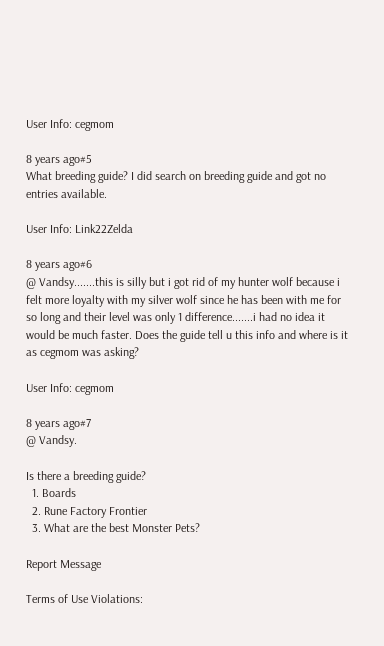User Info: cegmom

8 years ago#5
What breeding guide? I did search on breeding guide and got no entries available.

User Info: Link22Zelda

8 years ago#6
@ Vandsy.......this is silly but i got rid of my hunter wolf because i felt more loyalty with my silver wolf since he has been with me for so long and their level was only 1 difference.......i had no idea it would be much faster. Does the guide tell u this info and where is it as cegmom was asking?

User Info: cegmom

8 years ago#7
@ Vandsy.

Is there a breeding guide?
  1. Boards
  2. Rune Factory Frontier
  3. What are the best Monster Pets?

Report Message

Terms of Use Violations: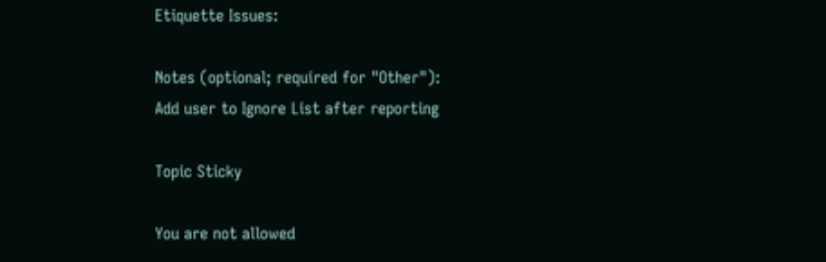Etiquette Issues:

Notes (optional; required for "Other"):
Add user to Ignore List after reporting

Topic Sticky

You are not allowed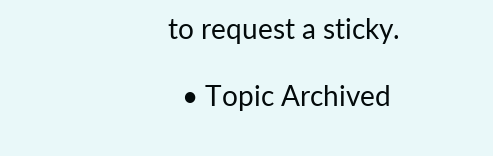to request a sticky.

  • Topic Archived